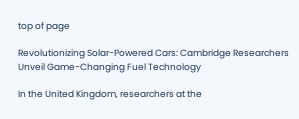top of page

Revolutionizing Solar-Powered Cars: Cambridge Researchers Unveil Game-Changing Fuel Technology

In the United Kingdom, researchers at the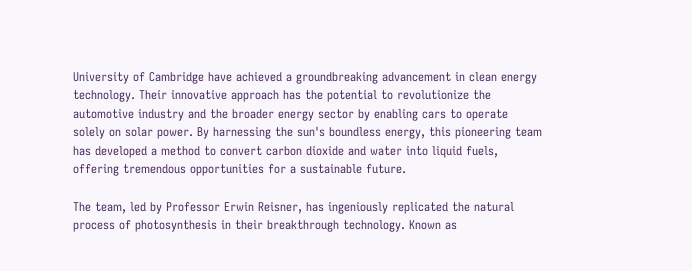University of Cambridge have achieved a groundbreaking advancement in clean energy technology. Their innovative approach has the potential to revolutionize the automotive industry and the broader energy sector by enabling cars to operate solely on solar power. By harnessing the sun's boundless energy, this pioneering team has developed a method to convert carbon dioxide and water into liquid fuels, offering tremendous opportunities for a sustainable future.

The team, led by Professor Erwin Reisner, has ingeniously replicated the natural process of photosynthesis in their breakthrough technology. Known as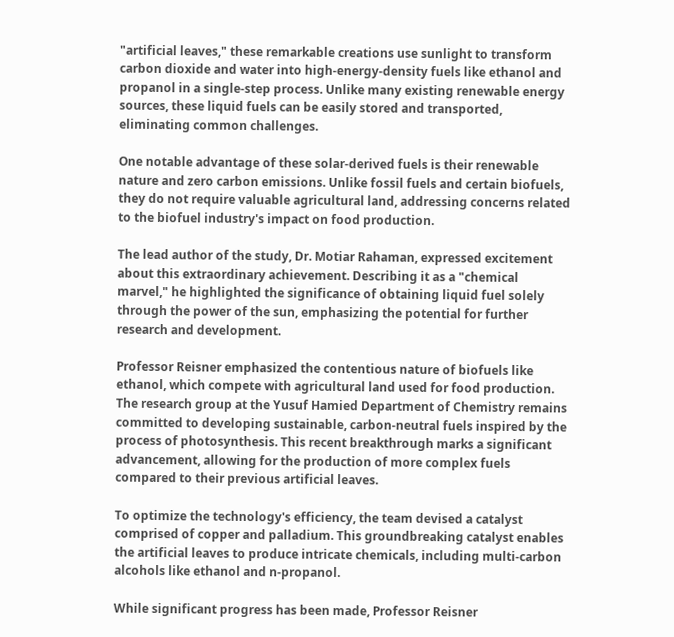"artificial leaves," these remarkable creations use sunlight to transform carbon dioxide and water into high-energy-density fuels like ethanol and propanol in a single-step process. Unlike many existing renewable energy sources, these liquid fuels can be easily stored and transported, eliminating common challenges.

One notable advantage of these solar-derived fuels is their renewable nature and zero carbon emissions. Unlike fossil fuels and certain biofuels, they do not require valuable agricultural land, addressing concerns related to the biofuel industry's impact on food production.

The lead author of the study, Dr. Motiar Rahaman, expressed excitement about this extraordinary achievement. Describing it as a "chemical marvel," he highlighted the significance of obtaining liquid fuel solely through the power of the sun, emphasizing the potential for further research and development.

Professor Reisner emphasized the contentious nature of biofuels like ethanol, which compete with agricultural land used for food production. The research group at the Yusuf Hamied Department of Chemistry remains committed to developing sustainable, carbon-neutral fuels inspired by the process of photosynthesis. This recent breakthrough marks a significant advancement, allowing for the production of more complex fuels compared to their previous artificial leaves.

To optimize the technology's efficiency, the team devised a catalyst comprised of copper and palladium. This groundbreaking catalyst enables the artificial leaves to produce intricate chemicals, including multi-carbon alcohols like ethanol and n-propanol.

While significant progress has been made, Professor Reisner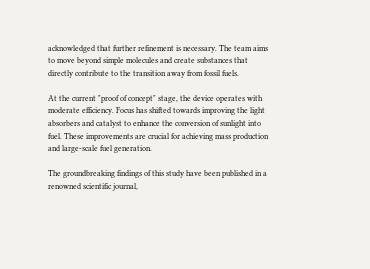acknowledged that further refinement is necessary. The team aims to move beyond simple molecules and create substances that directly contribute to the transition away from fossil fuels.

At the current "proof of concept" stage, the device operates with moderate efficiency. Focus has shifted towards improving the light absorbers and catalyst to enhance the conversion of sunlight into fuel. These improvements are crucial for achieving mass production and large-scale fuel generation.

The groundbreaking findings of this study have been published in a renowned scientific journal,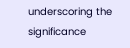underscoring the significance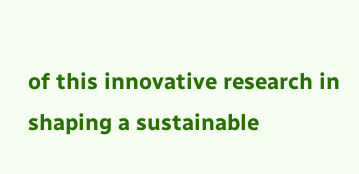of this innovative research in shaping a sustainable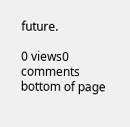future.

0 views0 comments
bottom of page